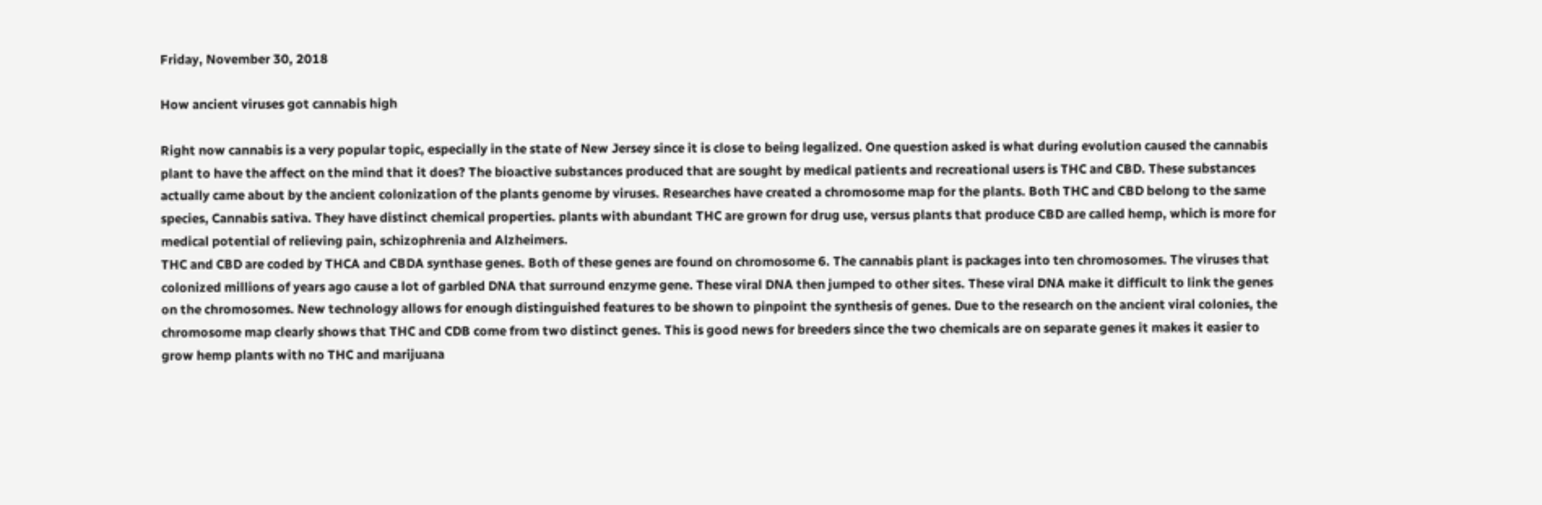Friday, November 30, 2018

How ancient viruses got cannabis high

Right now cannabis is a very popular topic, especially in the state of New Jersey since it is close to being legalized. One question asked is what during evolution caused the cannabis plant to have the affect on the mind that it does? The bioactive substances produced that are sought by medical patients and recreational users is THC and CBD. These substances actually came about by the ancient colonization of the plants genome by viruses. Researches have created a chromosome map for the plants. Both THC and CBD belong to the same species, Cannabis sativa. They have distinct chemical properties. plants with abundant THC are grown for drug use, versus plants that produce CBD are called hemp, which is more for medical potential of relieving pain, schizophrenia and Alzheimers.
THC and CBD are coded by THCA and CBDA synthase genes. Both of these genes are found on chromosome 6. The cannabis plant is packages into ten chromosomes. The viruses that colonized millions of years ago cause a lot of garbled DNA that surround enzyme gene. These viral DNA then jumped to other sites. These viral DNA make it difficult to link the genes on the chromosomes. New technology allows for enough distinguished features to be shown to pinpoint the synthesis of genes. Due to the research on the ancient viral colonies, the chromosome map clearly shows that THC and CDB come from two distinct genes. This is good news for breeders since the two chemicals are on separate genes it makes it easier to grow hemp plants with no THC and marijuana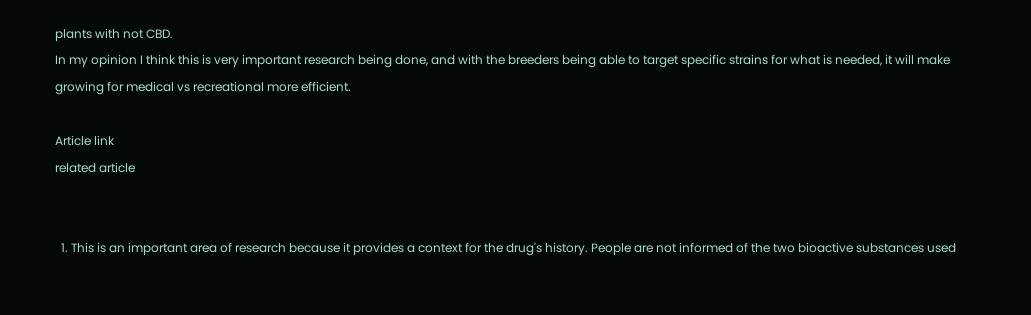plants with not CBD.
In my opinion I think this is very important research being done, and with the breeders being able to target specific strains for what is needed, it will make growing for medical vs recreational more efficient.

Article link
related article


  1. This is an important area of research because it provides a context for the drug's history. People are not informed of the two bioactive substances used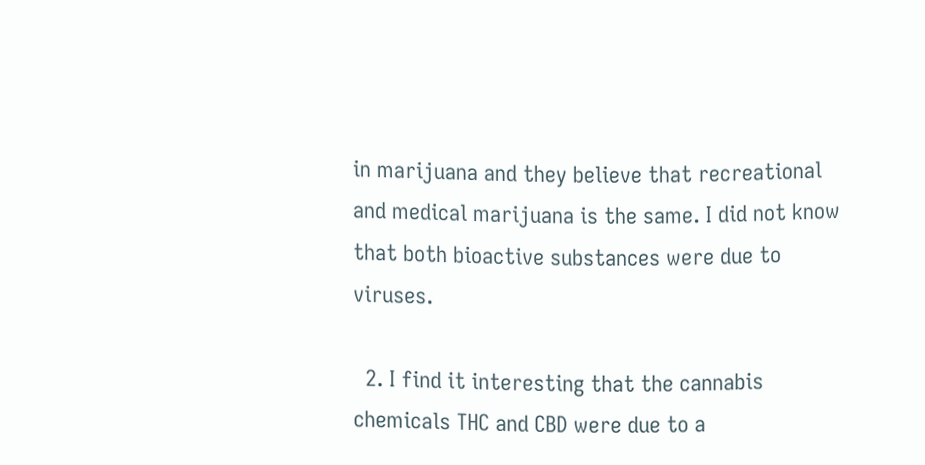in marijuana and they believe that recreational and medical marijuana is the same. I did not know that both bioactive substances were due to viruses.

  2. I find it interesting that the cannabis chemicals THC and CBD were due to a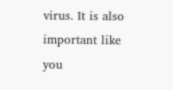virus. It is also important like you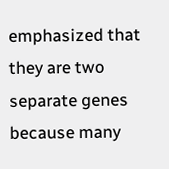emphasized that they are two separate genes because many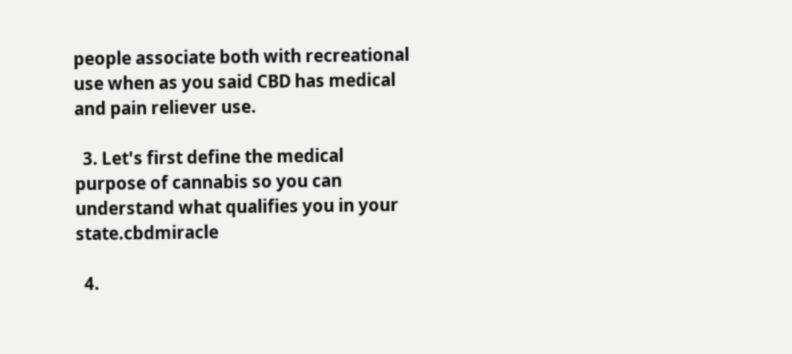people associate both with recreational use when as you said CBD has medical and pain reliever use.

  3. Let's first define the medical purpose of cannabis so you can understand what qualifies you in your state.cbdmiracle

  4.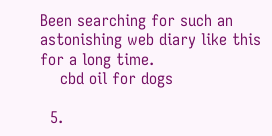Been searching for such an astonishing web diary like this for a long time.
    cbd oil for dogs

  5.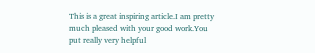This is a great inspiring article.I am pretty much pleased with your good work.You put really very helpful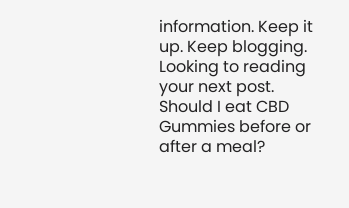information. Keep it up. Keep blogging. Looking to reading your next post. Should I eat CBD Gummies before or after a meal?